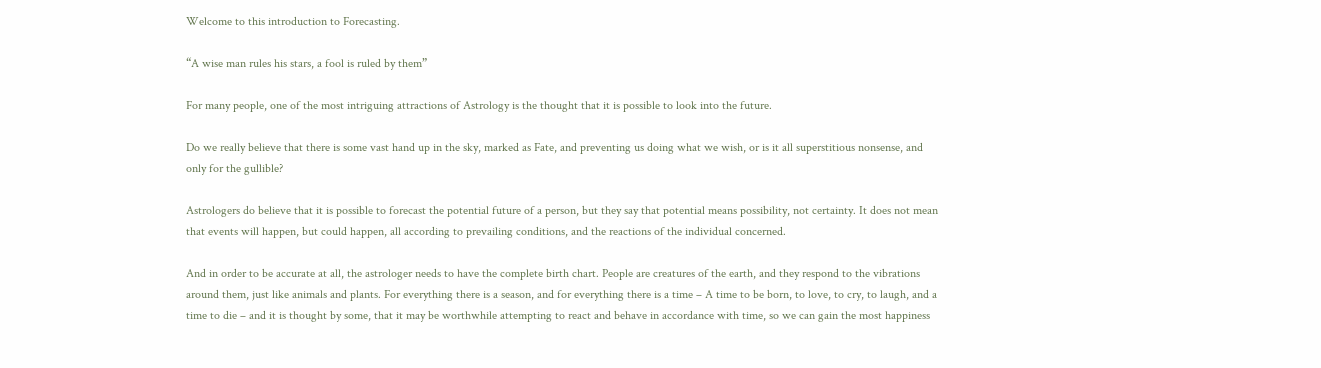Welcome to this introduction to Forecasting.

“A wise man rules his stars, a fool is ruled by them”

For many people, one of the most intriguing attractions of Astrology is the thought that it is possible to look into the future.

Do we really believe that there is some vast hand up in the sky, marked as Fate, and preventing us doing what we wish, or is it all superstitious nonsense, and only for the gullible?

Astrologers do believe that it is possible to forecast the potential future of a person, but they say that potential means possibility, not certainty. It does not mean that events will happen, but could happen, all according to prevailing conditions, and the reactions of the individual concerned.

And in order to be accurate at all, the astrologer needs to have the complete birth chart. People are creatures of the earth, and they respond to the vibrations around them, just like animals and plants. For everything there is a season, and for everything there is a time – A time to be born, to love, to cry, to laugh, and a time to die – and it is thought by some, that it may be worthwhile attempting to react and behave in accordance with time, so we can gain the most happiness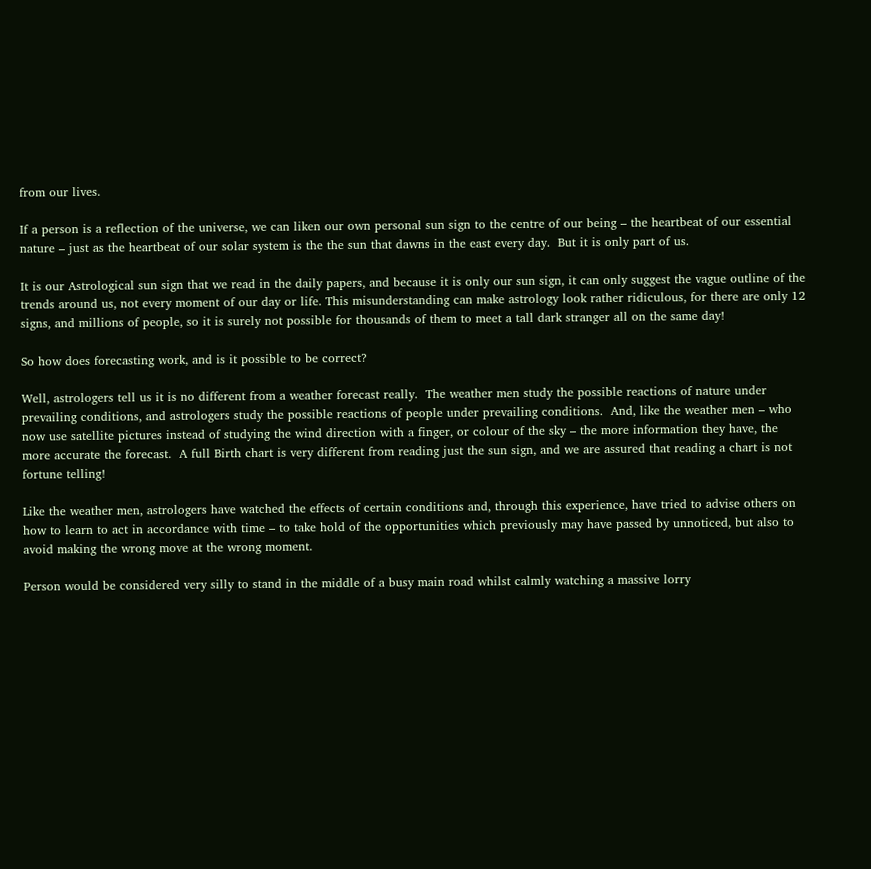from our lives.

If a person is a reflection of the universe, we can liken our own personal sun sign to the centre of our being – the heartbeat of our essential nature – just as the heartbeat of our solar system is the the sun that dawns in the east every day.  But it is only part of us.

It is our Astrological sun sign that we read in the daily papers, and because it is only our sun sign, it can only suggest the vague outline of the trends around us, not every moment of our day or life. This misunderstanding can make astrology look rather ridiculous, for there are only 12 signs, and millions of people, so it is surely not possible for thousands of them to meet a tall dark stranger all on the same day!

So how does forecasting work, and is it possible to be correct?

Well, astrologers tell us it is no different from a weather forecast really.  The weather men study the possible reactions of nature under prevailing conditions, and astrologers study the possible reactions of people under prevailing conditions.  And, like the weather men – who now use satellite pictures instead of studying the wind direction with a finger, or colour of the sky – the more information they have, the more accurate the forecast.  A full Birth chart is very different from reading just the sun sign, and we are assured that reading a chart is not fortune telling!

Like the weather men, astrologers have watched the effects of certain conditions and, through this experience, have tried to advise others on how to learn to act in accordance with time – to take hold of the opportunities which previously may have passed by unnoticed, but also to avoid making the wrong move at the wrong moment.

Person would be considered very silly to stand in the middle of a busy main road whilst calmly watching a massive lorry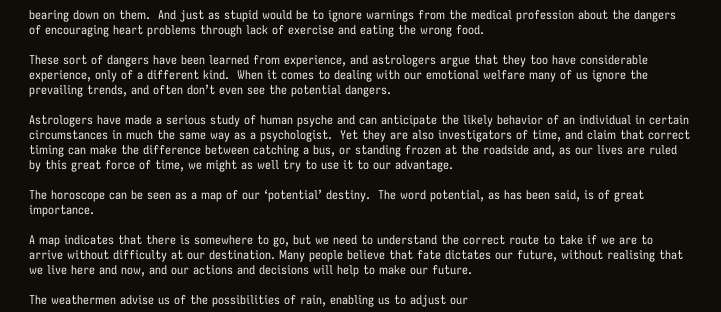bearing down on them.  And just as stupid would be to ignore warnings from the medical profession about the dangers of encouraging heart problems through lack of exercise and eating the wrong food.

These sort of dangers have been learned from experience, and astrologers argue that they too have considerable experience, only of a different kind.  When it comes to dealing with our emotional welfare many of us ignore the prevailing trends, and often don’t even see the potential dangers.

Astrologers have made a serious study of human psyche and can anticipate the likely behavior of an individual in certain circumstances in much the same way as a psychologist.  Yet they are also investigators of time, and claim that correct timing can make the difference between catching a bus, or standing frozen at the roadside and, as our lives are ruled by this great force of time, we might as well try to use it to our advantage.

The horoscope can be seen as a map of our ‘potential’ destiny.  The word potential, as has been said, is of great importance.

A map indicates that there is somewhere to go, but we need to understand the correct route to take if we are to arrive without difficulty at our destination. Many people believe that fate dictates our future, without realising that we live here and now, and our actions and decisions will help to make our future.

The weathermen advise us of the possibilities of rain, enabling us to adjust our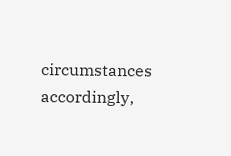circumstances accordingly,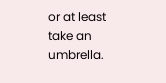or at least take an umbrella.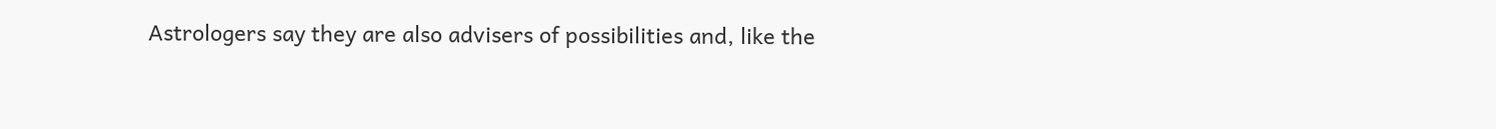Astrologers say they are also advisers of possibilities and, like the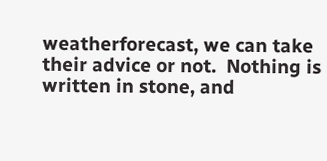weatherforecast, we can take their advice or not.  Nothing is written in stone, and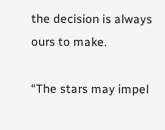the decision is always ours to make.

“The stars may impel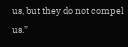us, but they do not compel us.”